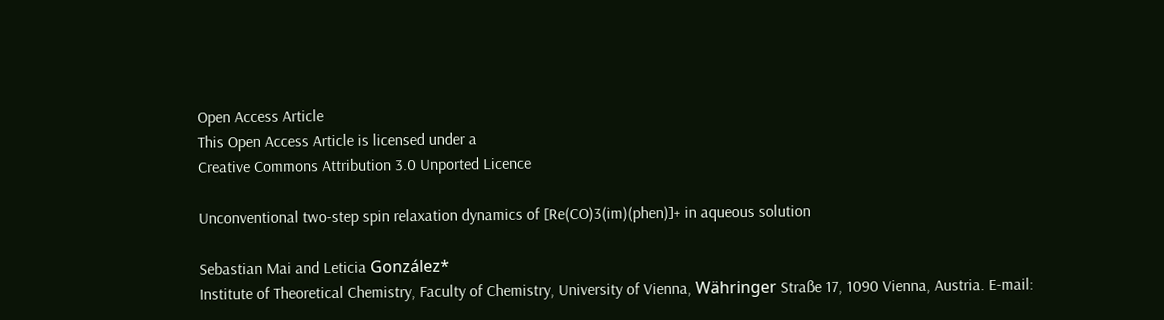Open Access Article
This Open Access Article is licensed under a
Creative Commons Attribution 3.0 Unported Licence

Unconventional two-step spin relaxation dynamics of [Re(CO)3(im)(phen)]+ in aqueous solution

Sebastian Mai and Leticia González*
Institute of Theoretical Chemistry, Faculty of Chemistry, University of Vienna, Währinger Straße 17, 1090 Vienna, Austria. E-mail: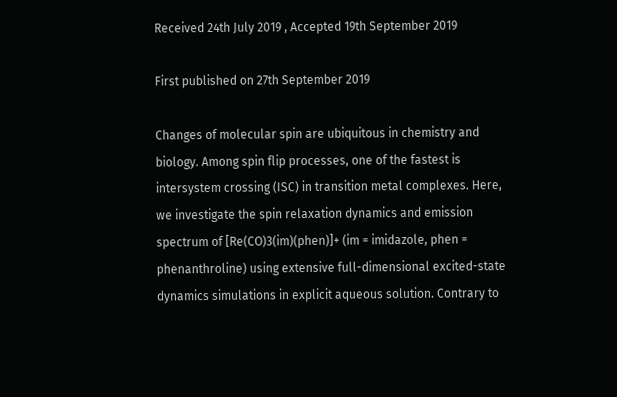Received 24th July 2019 , Accepted 19th September 2019

First published on 27th September 2019

Changes of molecular spin are ubiquitous in chemistry and biology. Among spin flip processes, one of the fastest is intersystem crossing (ISC) in transition metal complexes. Here, we investigate the spin relaxation dynamics and emission spectrum of [Re(CO)3(im)(phen)]+ (im = imidazole, phen = phenanthroline) using extensive full-dimensional excited-state dynamics simulations in explicit aqueous solution. Contrary to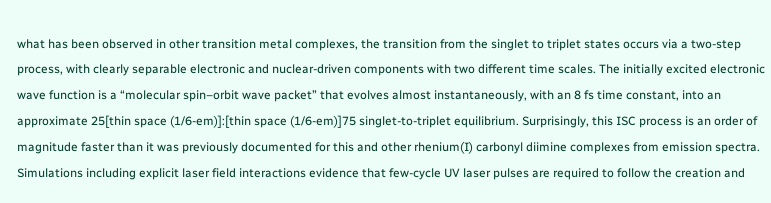what has been observed in other transition metal complexes, the transition from the singlet to triplet states occurs via a two-step process, with clearly separable electronic and nuclear-driven components with two different time scales. The initially excited electronic wave function is a “molecular spin–orbit wave packet” that evolves almost instantaneously, with an 8 fs time constant, into an approximate 25[thin space (1/6-em)]:[thin space (1/6-em)]75 singlet-to-triplet equilibrium. Surprisingly, this ISC process is an order of magnitude faster than it was previously documented for this and other rhenium(I) carbonyl diimine complexes from emission spectra. Simulations including explicit laser field interactions evidence that few-cycle UV laser pulses are required to follow the creation and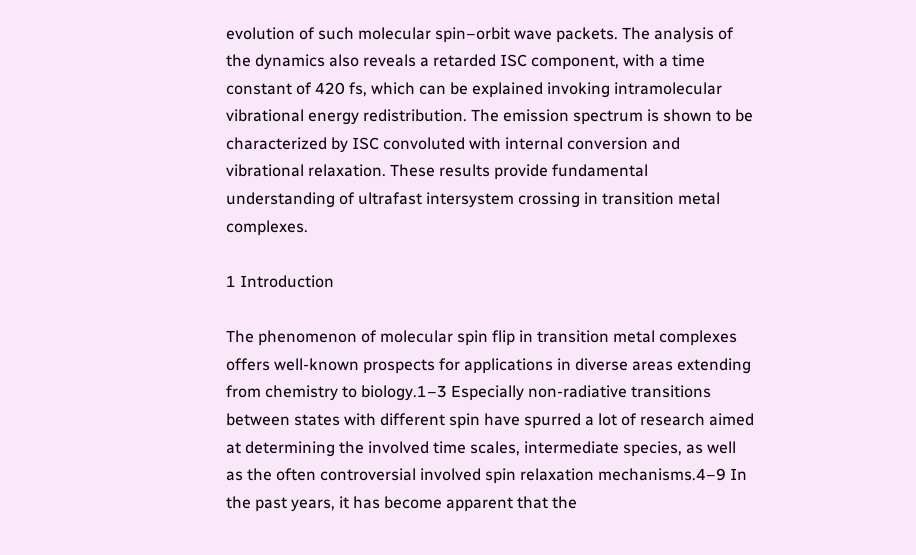evolution of such molecular spin–orbit wave packets. The analysis of the dynamics also reveals a retarded ISC component, with a time constant of 420 fs, which can be explained invoking intramolecular vibrational energy redistribution. The emission spectrum is shown to be characterized by ISC convoluted with internal conversion and vibrational relaxation. These results provide fundamental understanding of ultrafast intersystem crossing in transition metal complexes.

1 Introduction

The phenomenon of molecular spin flip in transition metal complexes offers well-known prospects for applications in diverse areas extending from chemistry to biology.1–3 Especially non-radiative transitions between states with different spin have spurred a lot of research aimed at determining the involved time scales, intermediate species, as well as the often controversial involved spin relaxation mechanisms.4–9 In the past years, it has become apparent that the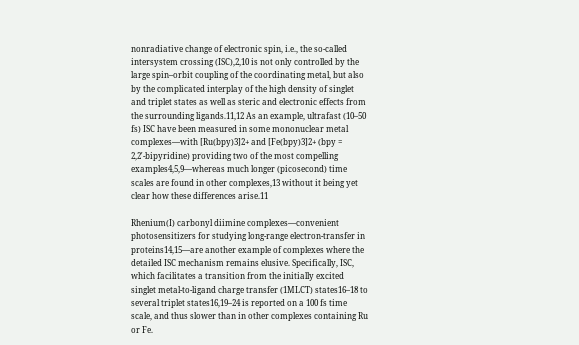nonradiative change of electronic spin, i.e., the so-called intersystem crossing (ISC),2,10 is not only controlled by the large spin–orbit coupling of the coordinating metal, but also by the complicated interplay of the high density of singlet and triplet states as well as steric and electronic effects from the surrounding ligands.11,12 As an example, ultrafast (10–50 fs) ISC have been measured in some mononuclear metal complexes—with [Ru(bpy)3]2+ and [Fe(bpy)3]2+ (bpy = 2,2′-bipyridine) providing two of the most compelling examples4,5,9—whereas much longer (picosecond) time scales are found in other complexes,13 without it being yet clear how these differences arise.11

Rhenium(I) carbonyl diimine complexes—convenient photosensitizers for studying long-range electron-transfer in proteins14,15—are another example of complexes where the detailed ISC mechanism remains elusive. Specifically, ISC, which facilitates a transition from the initially excited singlet metal-to-ligand charge transfer (1MLCT) states16–18 to several triplet states16,19–24 is reported on a 100 fs time scale, and thus slower than in other complexes containing Ru or Fe.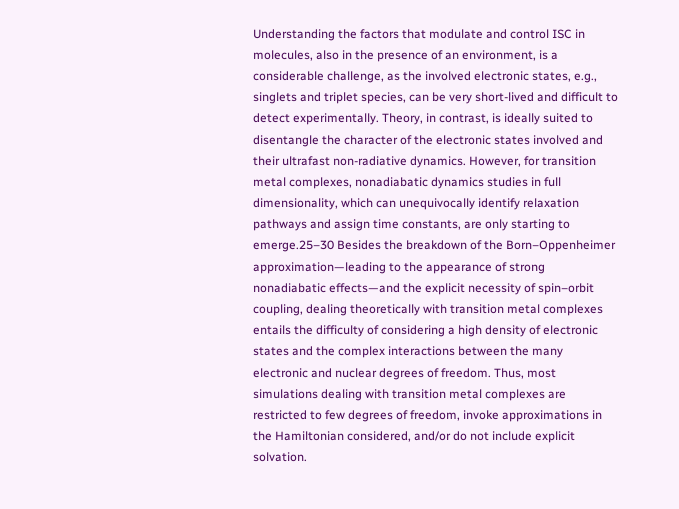Understanding the factors that modulate and control ISC in molecules, also in the presence of an environment, is a considerable challenge, as the involved electronic states, e.g., singlets and triplet species, can be very short-lived and difficult to detect experimentally. Theory, in contrast, is ideally suited to disentangle the character of the electronic states involved and their ultrafast non-radiative dynamics. However, for transition metal complexes, nonadiabatic dynamics studies in full dimensionality, which can unequivocally identify relaxation pathways and assign time constants, are only starting to emerge.25–30 Besides the breakdown of the Born–Oppenheimer approximation—leading to the appearance of strong nonadiabatic effects—and the explicit necessity of spin–orbit coupling, dealing theoretically with transition metal complexes entails the difficulty of considering a high density of electronic states and the complex interactions between the many electronic and nuclear degrees of freedom. Thus, most simulations dealing with transition metal complexes are restricted to few degrees of freedom, invoke approximations in the Hamiltonian considered, and/or do not include explicit solvation.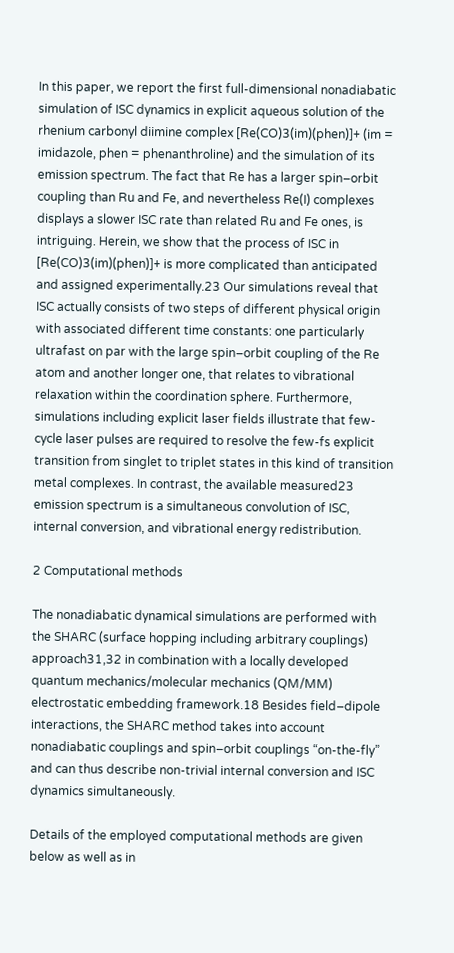In this paper, we report the first full-dimensional nonadiabatic simulation of ISC dynamics in explicit aqueous solution of the rhenium carbonyl diimine complex [Re(CO)3(im)(phen)]+ (im = imidazole, phen = phenanthroline) and the simulation of its emission spectrum. The fact that Re has a larger spin–orbit coupling than Ru and Fe, and nevertheless Re(I) complexes displays a slower ISC rate than related Ru and Fe ones, is intriguing. Herein, we show that the process of ISC in [Re(CO)3(im)(phen)]+ is more complicated than anticipated and assigned experimentally.23 Our simulations reveal that ISC actually consists of two steps of different physical origin with associated different time constants: one particularly ultrafast on par with the large spin–orbit coupling of the Re atom and another longer one, that relates to vibrational relaxation within the coordination sphere. Furthermore, simulations including explicit laser fields illustrate that few-cycle laser pulses are required to resolve the few-fs explicit transition from singlet to triplet states in this kind of transition metal complexes. In contrast, the available measured23 emission spectrum is a simultaneous convolution of ISC, internal conversion, and vibrational energy redistribution.

2 Computational methods

The nonadiabatic dynamical simulations are performed with the SHARC (surface hopping including arbitrary couplings) approach31,32 in combination with a locally developed quantum mechanics/molecular mechanics (QM/MM) electrostatic embedding framework.18 Besides field–dipole interactions, the SHARC method takes into account nonadiabatic couplings and spin–orbit couplings “on-the-fly” and can thus describe non-trivial internal conversion and ISC dynamics simultaneously.

Details of the employed computational methods are given below as well as in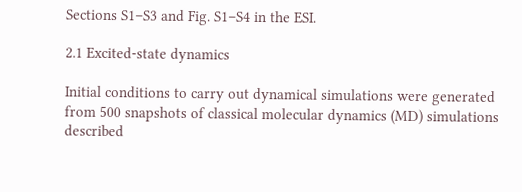Sections S1–S3 and Fig. S1–S4 in the ESI.

2.1 Excited-state dynamics

Initial conditions to carry out dynamical simulations were generated from 500 snapshots of classical molecular dynamics (MD) simulations described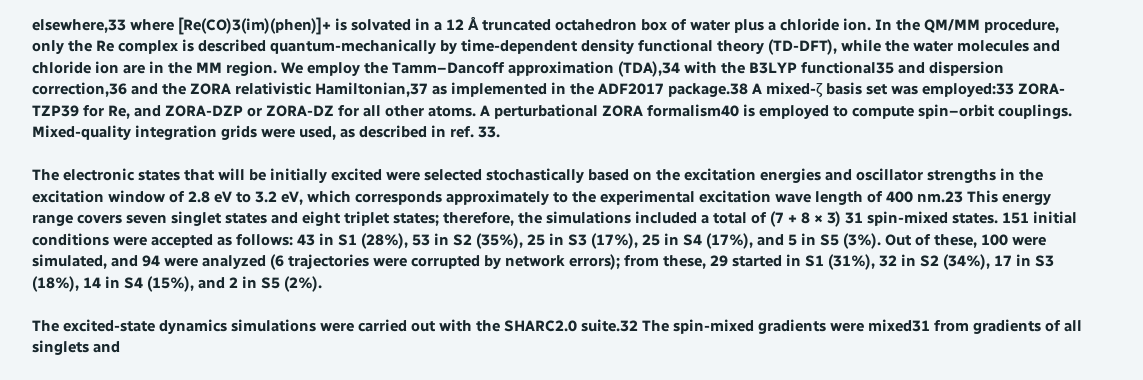elsewhere,33 where [Re(CO)3(im)(phen)]+ is solvated in a 12 Å truncated octahedron box of water plus a chloride ion. In the QM/MM procedure, only the Re complex is described quantum-mechanically by time-dependent density functional theory (TD-DFT), while the water molecules and chloride ion are in the MM region. We employ the Tamm–Dancoff approximation (TDA),34 with the B3LYP functional35 and dispersion correction,36 and the ZORA relativistic Hamiltonian,37 as implemented in the ADF2017 package.38 A mixed-ζ basis set was employed:33 ZORA-TZP39 for Re, and ZORA-DZP or ZORA-DZ for all other atoms. A perturbational ZORA formalism40 is employed to compute spin–orbit couplings. Mixed-quality integration grids were used, as described in ref. 33.

The electronic states that will be initially excited were selected stochastically based on the excitation energies and oscillator strengths in the excitation window of 2.8 eV to 3.2 eV, which corresponds approximately to the experimental excitation wave length of 400 nm.23 This energy range covers seven singlet states and eight triplet states; therefore, the simulations included a total of (7 + 8 × 3) 31 spin-mixed states. 151 initial conditions were accepted as follows: 43 in S1 (28%), 53 in S2 (35%), 25 in S3 (17%), 25 in S4 (17%), and 5 in S5 (3%). Out of these, 100 were simulated, and 94 were analyzed (6 trajectories were corrupted by network errors); from these, 29 started in S1 (31%), 32 in S2 (34%), 17 in S3 (18%), 14 in S4 (15%), and 2 in S5 (2%).

The excited-state dynamics simulations were carried out with the SHARC2.0 suite.32 The spin-mixed gradients were mixed31 from gradients of all singlets and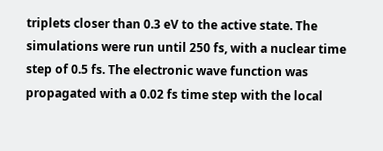triplets closer than 0.3 eV to the active state. The simulations were run until 250 fs, with a nuclear time step of 0.5 fs. The electronic wave function was propagated with a 0.02 fs time step with the local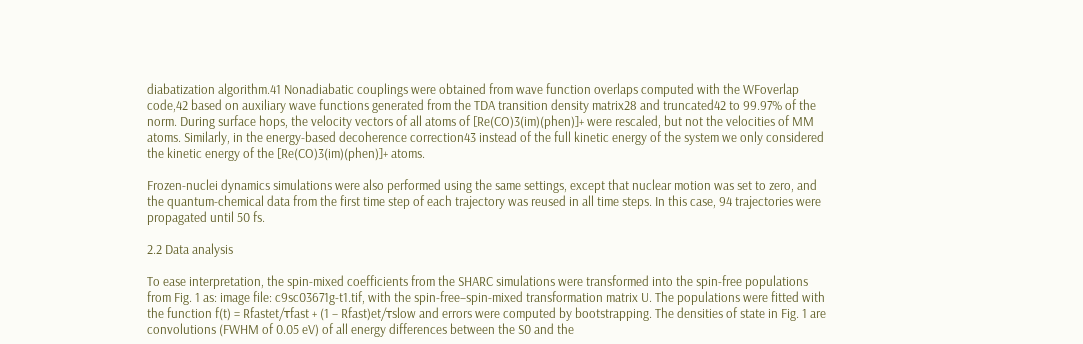diabatization algorithm.41 Nonadiabatic couplings were obtained from wave function overlaps computed with the WFoverlap code,42 based on auxiliary wave functions generated from the TDA transition density matrix28 and truncated42 to 99.97% of the norm. During surface hops, the velocity vectors of all atoms of [Re(CO)3(im)(phen)]+ were rescaled, but not the velocities of MM atoms. Similarly, in the energy-based decoherence correction43 instead of the full kinetic energy of the system we only considered the kinetic energy of the [Re(CO)3(im)(phen)]+ atoms.

Frozen-nuclei dynamics simulations were also performed using the same settings, except that nuclear motion was set to zero, and the quantum-chemical data from the first time step of each trajectory was reused in all time steps. In this case, 94 trajectories were propagated until 50 fs.

2.2 Data analysis

To ease interpretation, the spin-mixed coefficients from the SHARC simulations were transformed into the spin-free populations from Fig. 1 as: image file: c9sc03671g-t1.tif, with the spin-free–spin-mixed transformation matrix U. The populations were fitted with the function f(t) = Rfastet/τfast + (1 − Rfast)et/τslow and errors were computed by bootstrapping. The densities of state in Fig. 1 are convolutions (FWHM of 0.05 eV) of all energy differences between the S0 and the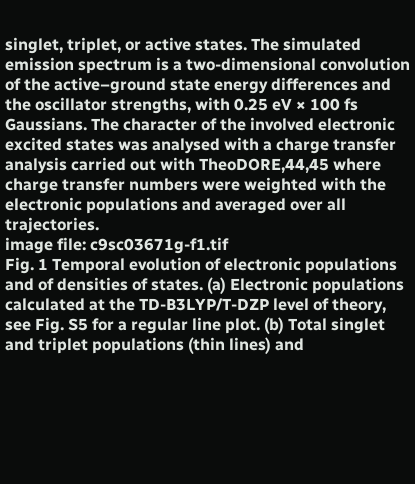singlet, triplet, or active states. The simulated emission spectrum is a two-dimensional convolution of the active–ground state energy differences and the oscillator strengths, with 0.25 eV × 100 fs Gaussians. The character of the involved electronic excited states was analysed with a charge transfer analysis carried out with TheoDORE,44,45 where charge transfer numbers were weighted with the electronic populations and averaged over all trajectories.
image file: c9sc03671g-f1.tif
Fig. 1 Temporal evolution of electronic populations and of densities of states. (a) Electronic populations calculated at the TD-B3LYP/T-DZP level of theory, see Fig. S5 for a regular line plot. (b) Total singlet and triplet populations (thin lines) and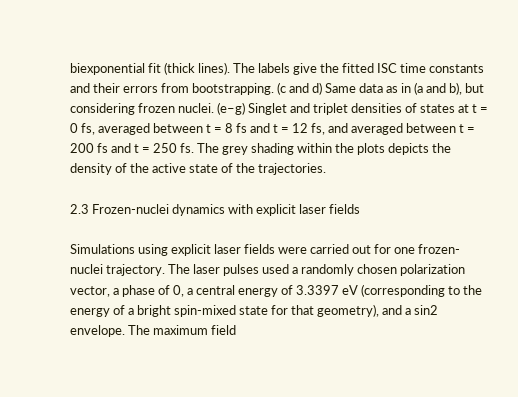biexponential fit (thick lines). The labels give the fitted ISC time constants and their errors from bootstrapping. (c and d) Same data as in (a and b), but considering frozen nuclei. (e–g) Singlet and triplet densities of states at t = 0 fs, averaged between t = 8 fs and t = 12 fs, and averaged between t = 200 fs and t = 250 fs. The grey shading within the plots depicts the density of the active state of the trajectories.

2.3 Frozen-nuclei dynamics with explicit laser fields

Simulations using explicit laser fields were carried out for one frozen-nuclei trajectory. The laser pulses used a randomly chosen polarization vector, a phase of 0, a central energy of 3.3397 eV (corresponding to the energy of a bright spin-mixed state for that geometry), and a sin2 envelope. The maximum field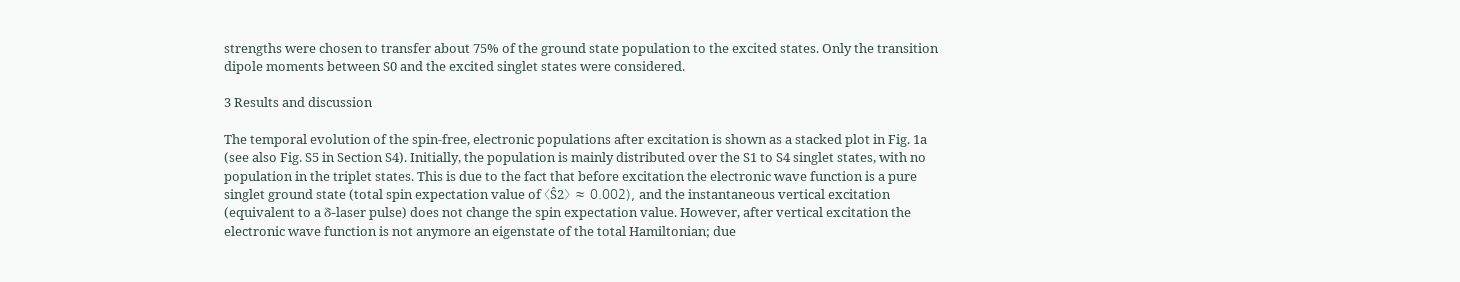strengths were chosen to transfer about 75% of the ground state population to the excited states. Only the transition dipole moments between S0 and the excited singlet states were considered.

3 Results and discussion

The temporal evolution of the spin-free, electronic populations after excitation is shown as a stacked plot in Fig. 1a (see also Fig. S5 in Section S4). Initially, the population is mainly distributed over the S1 to S4 singlet states, with no population in the triplet states. This is due to the fact that before excitation the electronic wave function is a pure singlet ground state (total spin expectation value of 〈Ŝ2〉 ≈ 0.002), and the instantaneous vertical excitation (equivalent to a δ-laser pulse) does not change the spin expectation value. However, after vertical excitation the electronic wave function is not anymore an eigenstate of the total Hamiltonian; due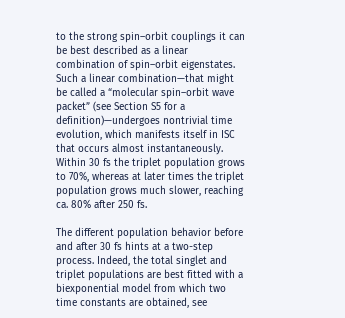to the strong spin–orbit couplings it can be best described as a linear combination of spin–orbit eigenstates. Such a linear combination—that might be called a “molecular spin–orbit wave packet” (see Section S5 for a definition)—undergoes nontrivial time evolution, which manifests itself in ISC that occurs almost instantaneously. Within 30 fs the triplet population grows to 70%, whereas at later times the triplet population grows much slower, reaching ca. 80% after 250 fs.

The different population behavior before and after 30 fs hints at a two-step process. Indeed, the total singlet and triplet populations are best fitted with a biexponential model from which two time constants are obtained, see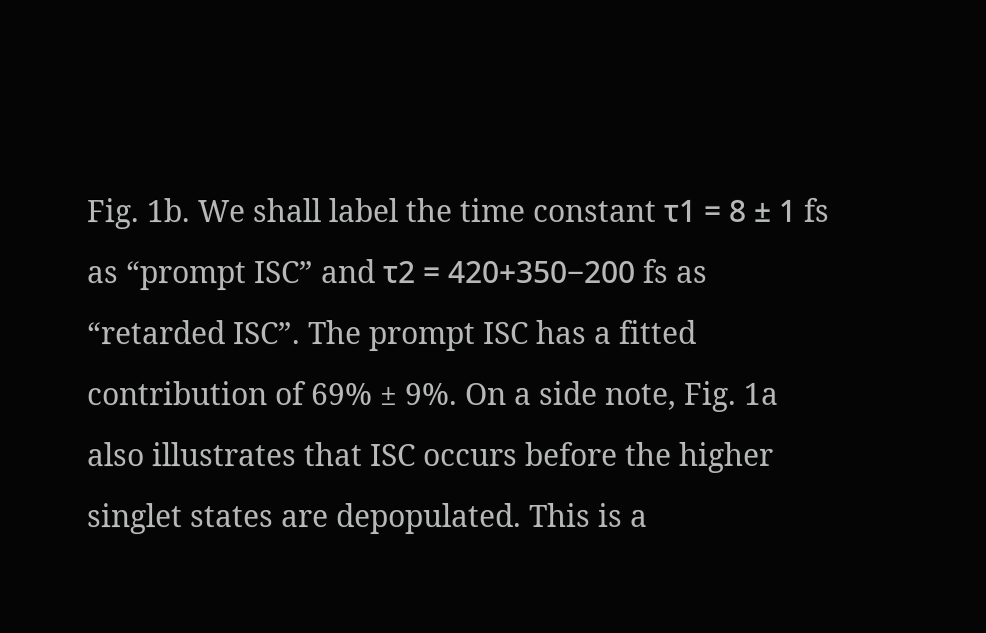Fig. 1b. We shall label the time constant τ1 = 8 ± 1 fs as “prompt ISC” and τ2 = 420+350−200 fs as “retarded ISC”. The prompt ISC has a fitted contribution of 69% ± 9%. On a side note, Fig. 1a also illustrates that ISC occurs before the higher singlet states are depopulated. This is a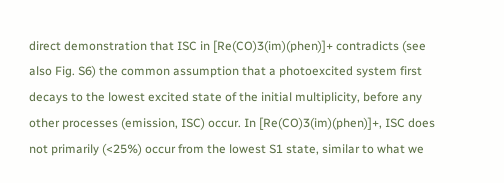direct demonstration that ISC in [Re(CO)3(im)(phen)]+ contradicts (see also Fig. S6) the common assumption that a photoexcited system first decays to the lowest excited state of the initial multiplicity, before any other processes (emission, ISC) occur. In [Re(CO)3(im)(phen)]+, ISC does not primarily (<25%) occur from the lowest S1 state, similar to what we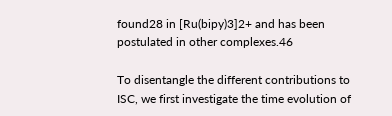found28 in [Ru(bipy)3]2+ and has been postulated in other complexes.46

To disentangle the different contributions to ISC, we first investigate the time evolution of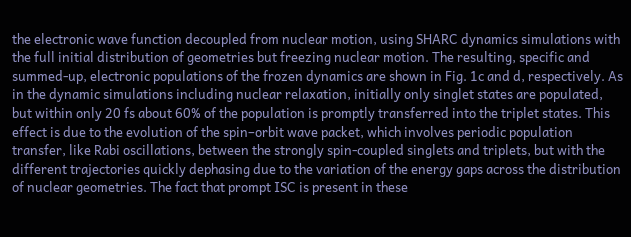the electronic wave function decoupled from nuclear motion, using SHARC dynamics simulations with the full initial distribution of geometries but freezing nuclear motion. The resulting, specific and summed-up, electronic populations of the frozen dynamics are shown in Fig. 1c and d, respectively. As in the dynamic simulations including nuclear relaxation, initially only singlet states are populated, but within only 20 fs about 60% of the population is promptly transferred into the triplet states. This effect is due to the evolution of the spin–orbit wave packet, which involves periodic population transfer, like Rabi oscillations, between the strongly spin-coupled singlets and triplets, but with the different trajectories quickly dephasing due to the variation of the energy gaps across the distribution of nuclear geometries. The fact that prompt ISC is present in these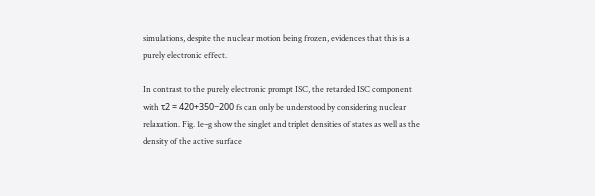simulations, despite the nuclear motion being frozen, evidences that this is a purely electronic effect.

In contrast to the purely electronic prompt ISC, the retarded ISC component with τ2 = 420+350−200 fs can only be understood by considering nuclear relaxation. Fig. 1e–g show the singlet and triplet densities of states as well as the density of the active surface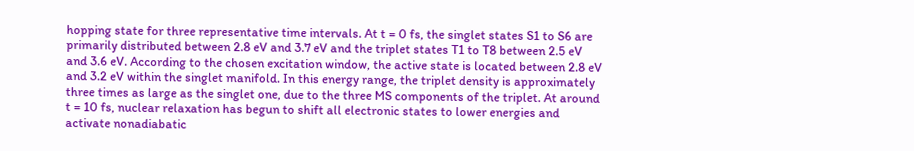hopping state for three representative time intervals. At t = 0 fs, the singlet states S1 to S6 are primarily distributed between 2.8 eV and 3.7 eV and the triplet states T1 to T8 between 2.5 eV and 3.6 eV. According to the chosen excitation window, the active state is located between 2.8 eV and 3.2 eV within the singlet manifold. In this energy range, the triplet density is approximately three times as large as the singlet one, due to the three MS components of the triplet. At around t = 10 fs, nuclear relaxation has begun to shift all electronic states to lower energies and activate nonadiabatic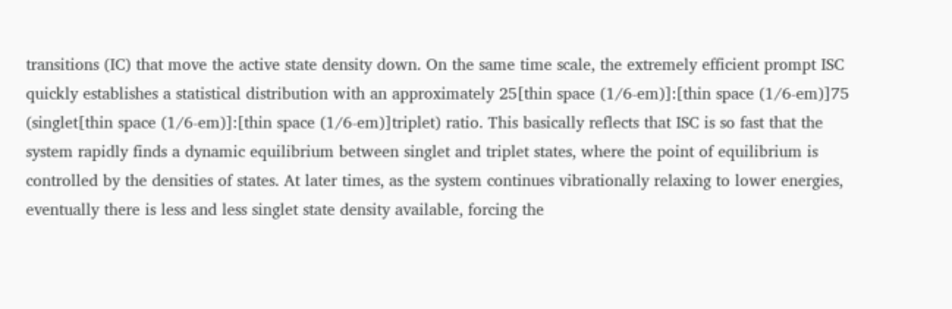transitions (IC) that move the active state density down. On the same time scale, the extremely efficient prompt ISC quickly establishes a statistical distribution with an approximately 25[thin space (1/6-em)]:[thin space (1/6-em)]75 (singlet[thin space (1/6-em)]:[thin space (1/6-em)]triplet) ratio. This basically reflects that ISC is so fast that the system rapidly finds a dynamic equilibrium between singlet and triplet states, where the point of equilibrium is controlled by the densities of states. At later times, as the system continues vibrationally relaxing to lower energies, eventually there is less and less singlet state density available, forcing the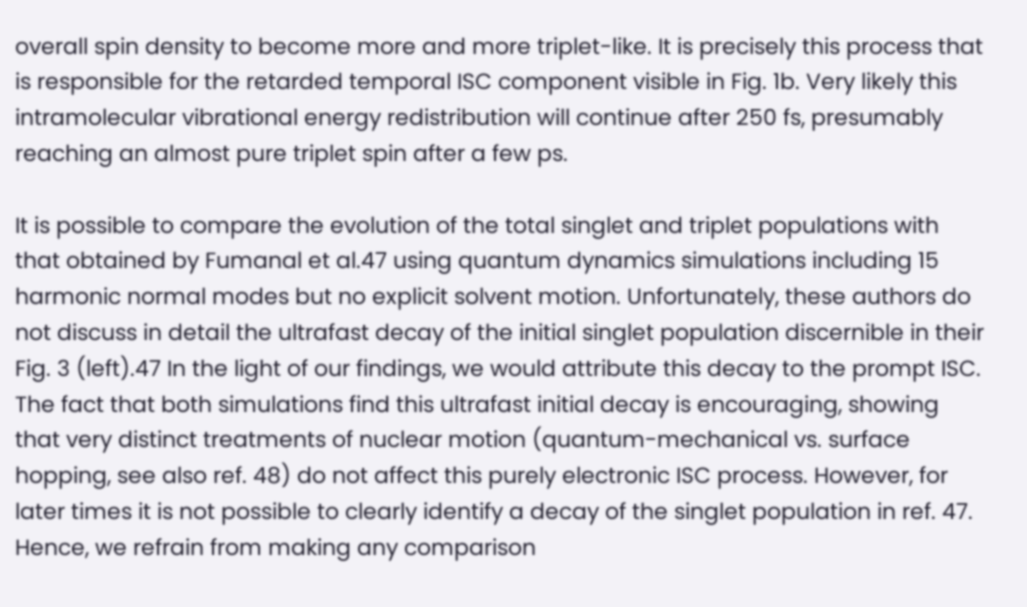overall spin density to become more and more triplet-like. It is precisely this process that is responsible for the retarded temporal ISC component visible in Fig. 1b. Very likely this intramolecular vibrational energy redistribution will continue after 250 fs, presumably reaching an almost pure triplet spin after a few ps.

It is possible to compare the evolution of the total singlet and triplet populations with that obtained by Fumanal et al.47 using quantum dynamics simulations including 15 harmonic normal modes but no explicit solvent motion. Unfortunately, these authors do not discuss in detail the ultrafast decay of the initial singlet population discernible in their Fig. 3 (left).47 In the light of our findings, we would attribute this decay to the prompt ISC. The fact that both simulations find this ultrafast initial decay is encouraging, showing that very distinct treatments of nuclear motion (quantum-mechanical vs. surface hopping, see also ref. 48) do not affect this purely electronic ISC process. However, for later times it is not possible to clearly identify a decay of the singlet population in ref. 47. Hence, we refrain from making any comparison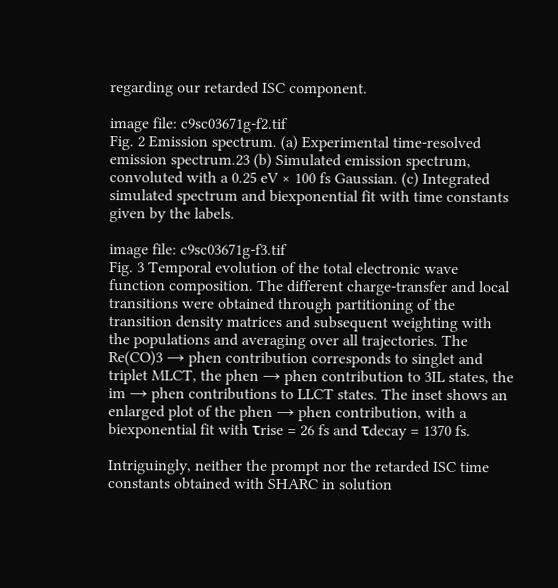regarding our retarded ISC component.

image file: c9sc03671g-f2.tif
Fig. 2 Emission spectrum. (a) Experimental time-resolved emission spectrum.23 (b) Simulated emission spectrum, convoluted with a 0.25 eV × 100 fs Gaussian. (c) Integrated simulated spectrum and biexponential fit with time constants given by the labels.

image file: c9sc03671g-f3.tif
Fig. 3 Temporal evolution of the total electronic wave function composition. The different charge-transfer and local transitions were obtained through partitioning of the transition density matrices and subsequent weighting with the populations and averaging over all trajectories. The Re(CO)3 → phen contribution corresponds to singlet and triplet MLCT, the phen → phen contribution to 3IL states, the im → phen contributions to LLCT states. The inset shows an enlarged plot of the phen → phen contribution, with a biexponential fit with τrise = 26 fs and τdecay = 1370 fs.

Intriguingly, neither the prompt nor the retarded ISC time constants obtained with SHARC in solution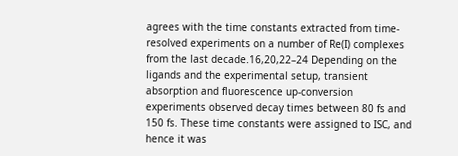agrees with the time constants extracted from time-resolved experiments on a number of Re(I) complexes from the last decade.16,20,22–24 Depending on the ligands and the experimental setup, transient absorption and fluorescence up-conversion experiments observed decay times between 80 fs and 150 fs. These time constants were assigned to ISC, and hence it was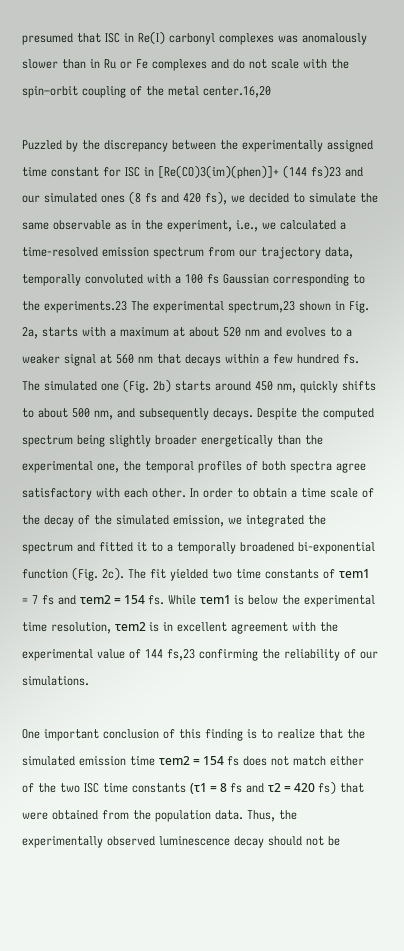presumed that ISC in Re(I) carbonyl complexes was anomalously slower than in Ru or Fe complexes and do not scale with the spin–orbit coupling of the metal center.16,20

Puzzled by the discrepancy between the experimentally assigned time constant for ISC in [Re(CO)3(im)(phen)]+ (144 fs)23 and our simulated ones (8 fs and 420 fs), we decided to simulate the same observable as in the experiment, i.e., we calculated a time-resolved emission spectrum from our trajectory data, temporally convoluted with a 100 fs Gaussian corresponding to the experiments.23 The experimental spectrum,23 shown in Fig. 2a, starts with a maximum at about 520 nm and evolves to a weaker signal at 560 nm that decays within a few hundred fs. The simulated one (Fig. 2b) starts around 450 nm, quickly shifts to about 500 nm, and subsequently decays. Despite the computed spectrum being slightly broader energetically than the experimental one, the temporal profiles of both spectra agree satisfactory with each other. In order to obtain a time scale of the decay of the simulated emission, we integrated the spectrum and fitted it to a temporally broadened bi-exponential function (Fig. 2c). The fit yielded two time constants of τem1 = 7 fs and τem2 = 154 fs. While τem1 is below the experimental time resolution, τem2 is in excellent agreement with the experimental value of 144 fs,23 confirming the reliability of our simulations.

One important conclusion of this finding is to realize that the simulated emission time τem2 = 154 fs does not match either of the two ISC time constants (τ1 = 8 fs and τ2 = 420 fs) that were obtained from the population data. Thus, the experimentally observed luminescence decay should not be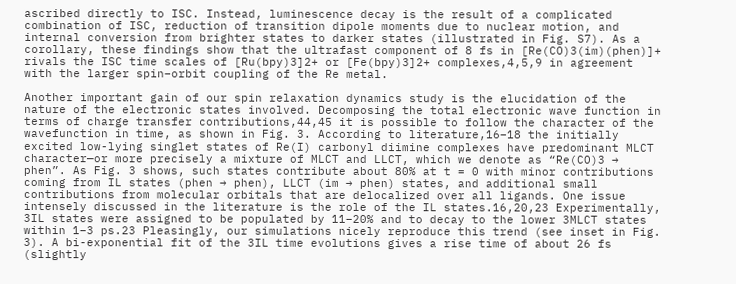ascribed directly to ISC. Instead, luminescence decay is the result of a complicated combination of ISC, reduction of transition dipole moments due to nuclear motion, and internal conversion from brighter states to darker states (illustrated in Fig. S7). As a corollary, these findings show that the ultrafast component of 8 fs in [Re(CO)3(im)(phen)]+ rivals the ISC time scales of [Ru(bpy)3]2+ or [Fe(bpy)3]2+ complexes,4,5,9 in agreement with the larger spin–orbit coupling of the Re metal.

Another important gain of our spin relaxation dynamics study is the elucidation of the nature of the electronic states involved. Decomposing the total electronic wave function in terms of charge transfer contributions,44,45 it is possible to follow the character of the wavefunction in time, as shown in Fig. 3. According to literature,16–18 the initially excited low-lying singlet states of Re(I) carbonyl diimine complexes have predominant MLCT character—or more precisely a mixture of MLCT and LLCT, which we denote as “Re(CO)3 → phen”. As Fig. 3 shows, such states contribute about 80% at t = 0 with minor contributions coming from IL states (phen → phen), LLCT (im → phen) states, and additional small contributions from molecular orbitals that are delocalized over all ligands. One issue intensely discussed in the literature is the role of the IL states.16,20,23 Experimentally, 3IL states were assigned to be populated by 11–20% and to decay to the lower 3MLCT states within 1–3 ps.23 Pleasingly, our simulations nicely reproduce this trend (see inset in Fig. 3). A bi-exponential fit of the 3IL time evolutions gives a rise time of about 26 fs (slightly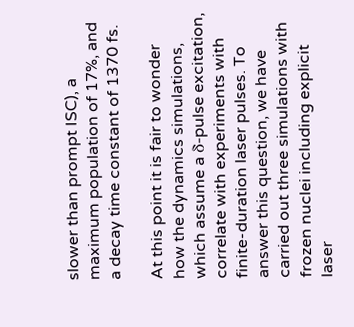slower than prompt ISC), a maximum population of 17%, and a decay time constant of 1370 fs.

At this point it is fair to wonder how the dynamics simulations, which assume a δ-pulse excitation, correlate with experiments with finite-duration laser pulses. To answer this question, we have carried out three simulations with frozen nuclei including explicit laser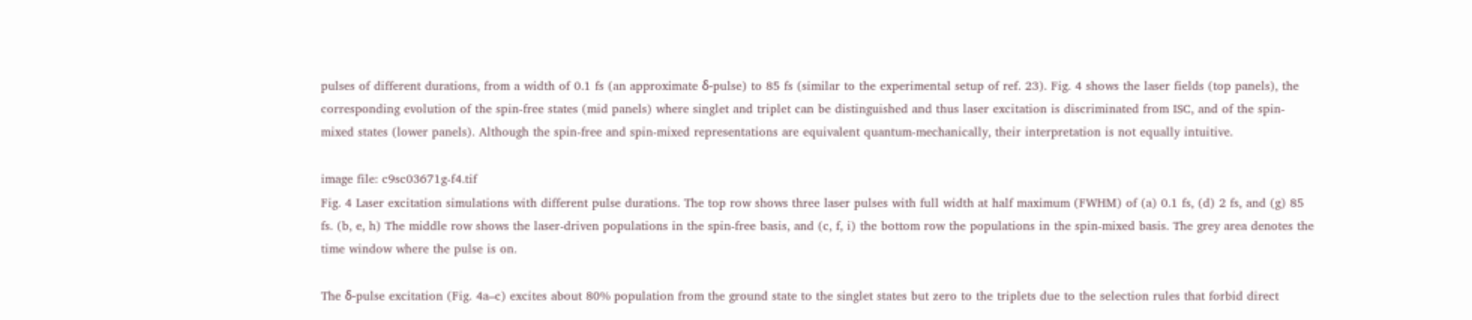pulses of different durations, from a width of 0.1 fs (an approximate δ-pulse) to 85 fs (similar to the experimental setup of ref. 23). Fig. 4 shows the laser fields (top panels), the corresponding evolution of the spin-free states (mid panels) where singlet and triplet can be distinguished and thus laser excitation is discriminated from ISC, and of the spin-mixed states (lower panels). Although the spin-free and spin-mixed representations are equivalent quantum-mechanically, their interpretation is not equally intuitive.

image file: c9sc03671g-f4.tif
Fig. 4 Laser excitation simulations with different pulse durations. The top row shows three laser pulses with full width at half maximum (FWHM) of (a) 0.1 fs, (d) 2 fs, and (g) 85 fs. (b, e, h) The middle row shows the laser-driven populations in the spin-free basis, and (c, f, i) the bottom row the populations in the spin-mixed basis. The grey area denotes the time window where the pulse is on.

The δ-pulse excitation (Fig. 4a–c) excites about 80% population from the ground state to the singlet states but zero to the triplets due to the selection rules that forbid direct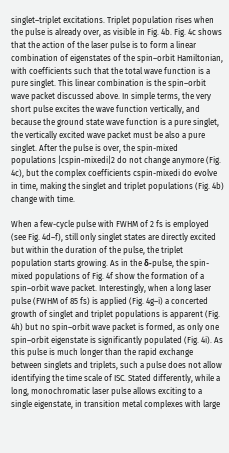singlet–triplet excitations. Triplet population rises when the pulse is already over, as visible in Fig. 4b. Fig. 4c shows that the action of the laser pulse is to form a linear combination of eigenstates of the spin–orbit Hamiltonian, with coefficients such that the total wave function is a pure singlet. This linear combination is the spin–orbit wave packet discussed above. In simple terms, the very short pulse excites the wave function vertically, and because the ground state wave function is a pure singlet, the vertically excited wave packet must be also a pure singlet. After the pulse is over, the spin-mixed populations |cspin-mixedi|2 do not change anymore (Fig. 4c), but the complex coefficients cspin-mixedi do evolve in time, making the singlet and triplet populations (Fig. 4b) change with time.

When a few-cycle pulse with FWHM of 2 fs is employed (see Fig. 4d–f), still only singlet states are directly excited but within the duration of the pulse, the triplet population starts growing. As in the δ-pulse, the spin-mixed populations of Fig. 4f show the formation of a spin–orbit wave packet. Interestingly, when a long laser pulse (FWHM of 85 fs) is applied (Fig. 4g–i) a concerted growth of singlet and triplet populations is apparent (Fig. 4h) but no spin–orbit wave packet is formed, as only one spin–orbit eigenstate is significantly populated (Fig. 4i). As this pulse is much longer than the rapid exchange between singlets and triplets, such a pulse does not allow identifying the time scale of ISC. Stated differently, while a long, monochromatic laser pulse allows exciting to a single eigenstate, in transition metal complexes with large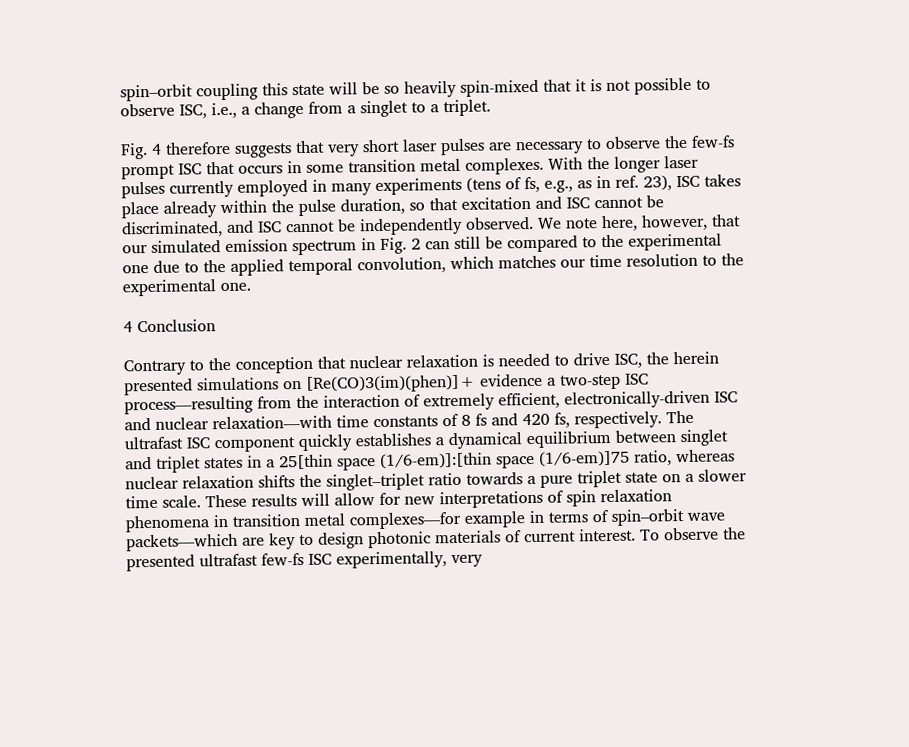spin–orbit coupling this state will be so heavily spin-mixed that it is not possible to observe ISC, i.e., a change from a singlet to a triplet.

Fig. 4 therefore suggests that very short laser pulses are necessary to observe the few-fs prompt ISC that occurs in some transition metal complexes. With the longer laser pulses currently employed in many experiments (tens of fs, e.g., as in ref. 23), ISC takes place already within the pulse duration, so that excitation and ISC cannot be discriminated, and ISC cannot be independently observed. We note here, however, that our simulated emission spectrum in Fig. 2 can still be compared to the experimental one due to the applied temporal convolution, which matches our time resolution to the experimental one.

4 Conclusion

Contrary to the conception that nuclear relaxation is needed to drive ISC, the herein presented simulations on [Re(CO)3(im)(phen)]+ evidence a two-step ISC process—resulting from the interaction of extremely efficient, electronically-driven ISC and nuclear relaxation—with time constants of 8 fs and 420 fs, respectively. The ultrafast ISC component quickly establishes a dynamical equilibrium between singlet and triplet states in a 25[thin space (1/6-em)]:[thin space (1/6-em)]75 ratio, whereas nuclear relaxation shifts the singlet–triplet ratio towards a pure triplet state on a slower time scale. These results will allow for new interpretations of spin relaxation phenomena in transition metal complexes—for example in terms of spin–orbit wave packets—which are key to design photonic materials of current interest. To observe the presented ultrafast few-fs ISC experimentally, very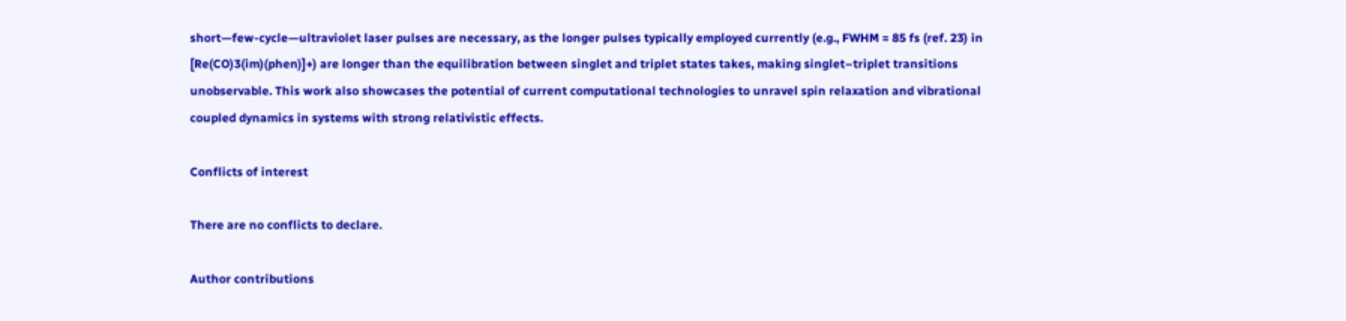short—few-cycle—ultraviolet laser pulses are necessary, as the longer pulses typically employed currently (e.g., FWHM ≈ 85 fs (ref. 23) in [Re(CO)3(im)(phen)]+) are longer than the equilibration between singlet and triplet states takes, making singlet–triplet transitions unobservable. This work also showcases the potential of current computational technologies to unravel spin relaxation and vibrational coupled dynamics in systems with strong relativistic effects.

Conflicts of interest

There are no conflicts to declare.

Author contributions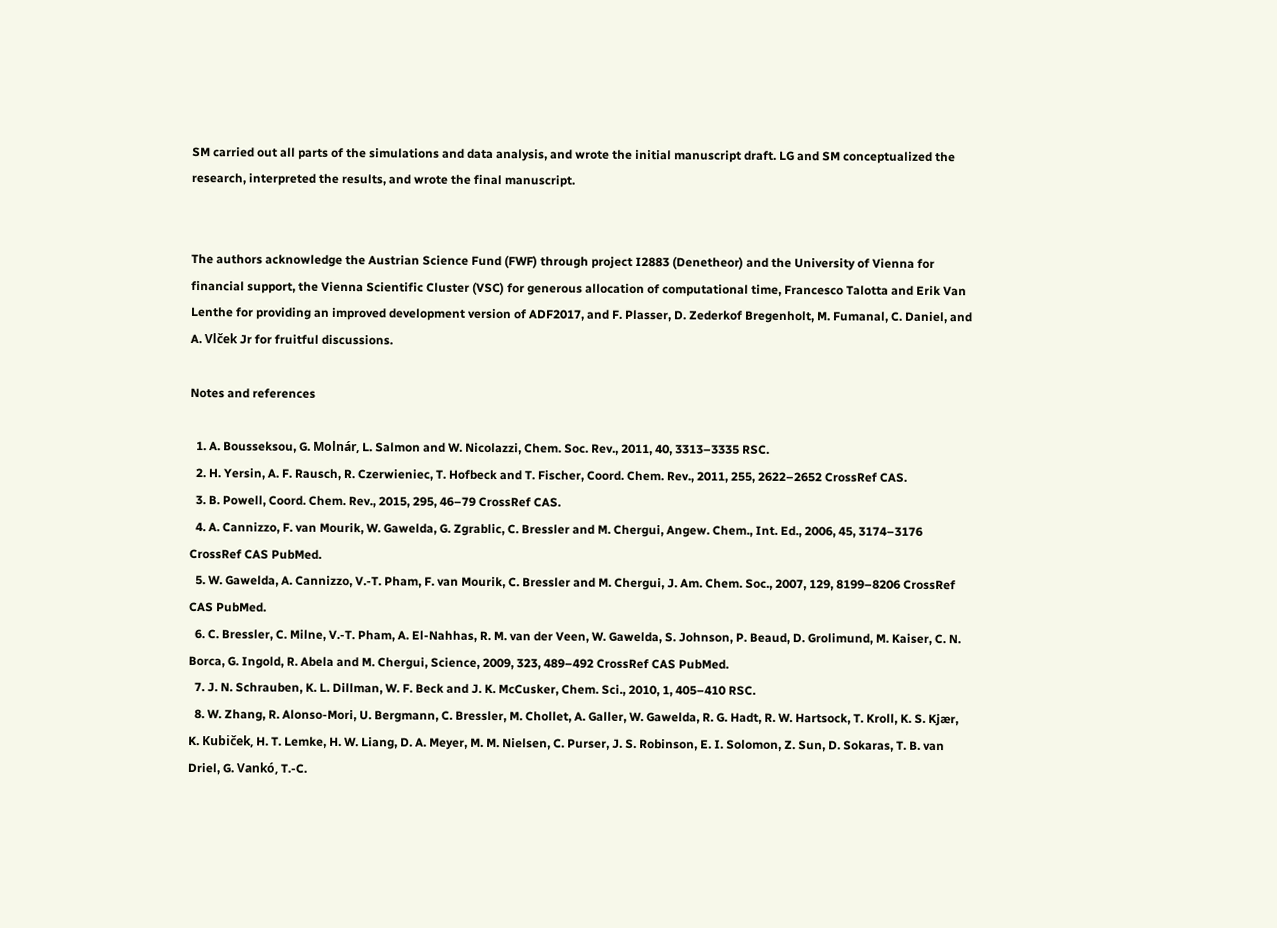SM carried out all parts of the simulations and data analysis, and wrote the initial manuscript draft. LG and SM conceptualized the research, interpreted the results, and wrote the final manuscript.


The authors acknowledge the Austrian Science Fund (FWF) through project I2883 (Denetheor) and the University of Vienna for financial support, the Vienna Scientific Cluster (VSC) for generous allocation of computational time, Francesco Talotta and Erik Van Lenthe for providing an improved development version of ADF2017, and F. Plasser, D. Zederkof Bregenholt, M. Fumanal, C. Daniel, and A. Vlček Jr for fruitful discussions.

Notes and references

  1. A. Bousseksou, G. Molnár, L. Salmon and W. Nicolazzi, Chem. Soc. Rev., 2011, 40, 3313–3335 RSC.
  2. H. Yersin, A. F. Rausch, R. Czerwieniec, T. Hofbeck and T. Fischer, Coord. Chem. Rev., 2011, 255, 2622–2652 CrossRef CAS.
  3. B. Powell, Coord. Chem. Rev., 2015, 295, 46–79 CrossRef CAS.
  4. A. Cannizzo, F. van Mourik, W. Gawelda, G. Zgrablic, C. Bressler and M. Chergui, Angew. Chem., Int. Ed., 2006, 45, 3174–3176 CrossRef CAS PubMed.
  5. W. Gawelda, A. Cannizzo, V.-T. Pham, F. van Mourik, C. Bressler and M. Chergui, J. Am. Chem. Soc., 2007, 129, 8199–8206 CrossRef CAS PubMed.
  6. C. Bressler, C. Milne, V.-T. Pham, A. El-Nahhas, R. M. van der Veen, W. Gawelda, S. Johnson, P. Beaud, D. Grolimund, M. Kaiser, C. N. Borca, G. Ingold, R. Abela and M. Chergui, Science, 2009, 323, 489–492 CrossRef CAS PubMed.
  7. J. N. Schrauben, K. L. Dillman, W. F. Beck and J. K. McCusker, Chem. Sci., 2010, 1, 405–410 RSC.
  8. W. Zhang, R. Alonso-Mori, U. Bergmann, C. Bressler, M. Chollet, A. Galler, W. Gawelda, R. G. Hadt, R. W. Hartsock, T. Kroll, K. S. Kjær, K. Kubiček, H. T. Lemke, H. W. Liang, D. A. Meyer, M. M. Nielsen, C. Purser, J. S. Robinson, E. I. Solomon, Z. Sun, D. Sokaras, T. B. van Driel, G. Vankó, T.-C.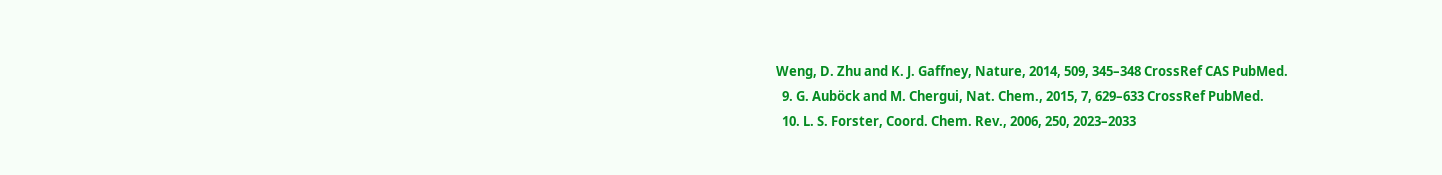Weng, D. Zhu and K. J. Gaffney, Nature, 2014, 509, 345–348 CrossRef CAS PubMed.
  9. G. Auböck and M. Chergui, Nat. Chem., 2015, 7, 629–633 CrossRef PubMed.
  10. L. S. Forster, Coord. Chem. Rev., 2006, 250, 2023–2033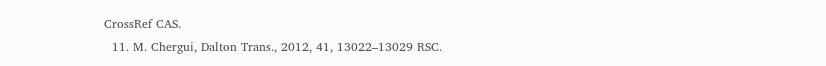CrossRef CAS.
  11. M. Chergui, Dalton Trans., 2012, 41, 13022–13029 RSC.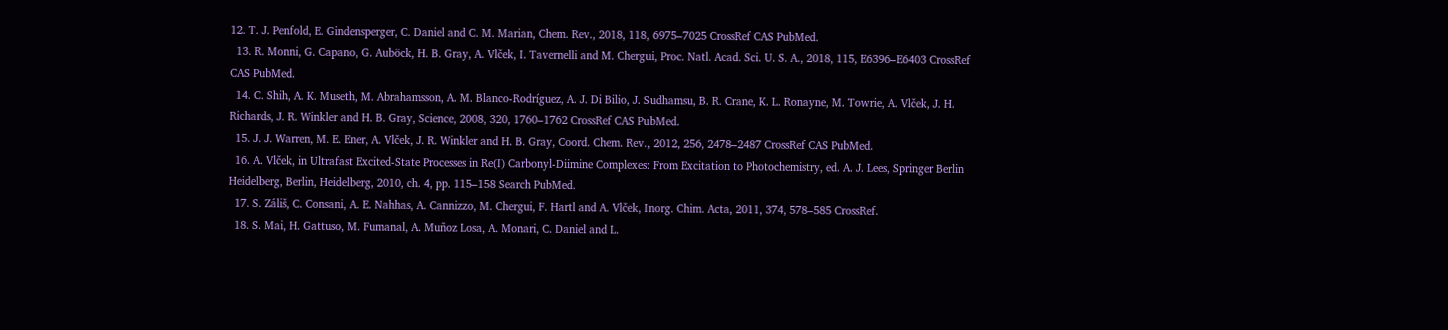12. T. J. Penfold, E. Gindensperger, C. Daniel and C. M. Marian, Chem. Rev., 2018, 118, 6975–7025 CrossRef CAS PubMed.
  13. R. Monni, G. Capano, G. Auböck, H. B. Gray, A. Vlček, I. Tavernelli and M. Chergui, Proc. Natl. Acad. Sci. U. S. A., 2018, 115, E6396–E6403 CrossRef CAS PubMed.
  14. C. Shih, A. K. Museth, M. Abrahamsson, A. M. Blanco-Rodríguez, A. J. Di Bilio, J. Sudhamsu, B. R. Crane, K. L. Ronayne, M. Towrie, A. Vlček, J. H. Richards, J. R. Winkler and H. B. Gray, Science, 2008, 320, 1760–1762 CrossRef CAS PubMed.
  15. J. J. Warren, M. E. Ener, A. Vlček, J. R. Winkler and H. B. Gray, Coord. Chem. Rev., 2012, 256, 2478–2487 CrossRef CAS PubMed.
  16. A. Vlček, in Ultrafast Excited-State Processes in Re(I) Carbonyl-Diimine Complexes: From Excitation to Photochemistry, ed. A. J. Lees, Springer Berlin Heidelberg, Berlin, Heidelberg, 2010, ch. 4, pp. 115–158 Search PubMed.
  17. S. Záliš, C. Consani, A. E. Nahhas, A. Cannizzo, M. Chergui, F. Hartl and A. Vlček, Inorg. Chim. Acta, 2011, 374, 578–585 CrossRef.
  18. S. Mai, H. Gattuso, M. Fumanal, A. Muñoz Losa, A. Monari, C. Daniel and L.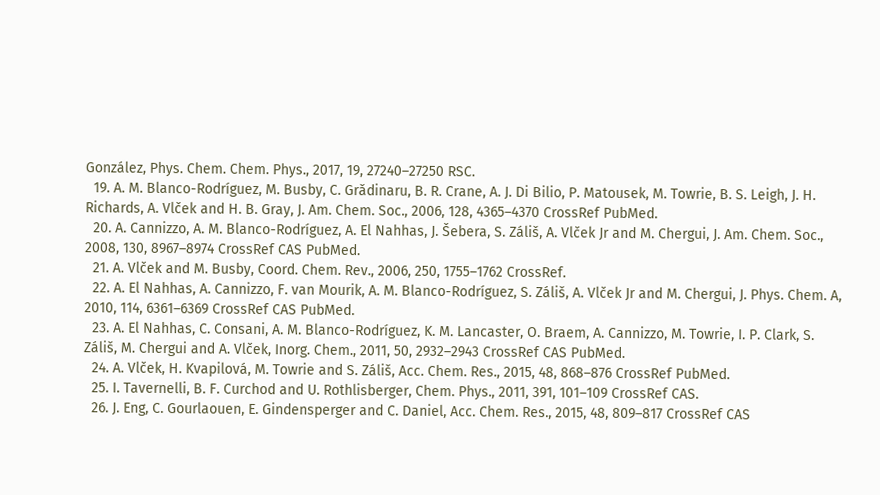González, Phys. Chem. Chem. Phys., 2017, 19, 27240–27250 RSC.
  19. A. M. Blanco-Rodríguez, M. Busby, C. Grǎdinaru, B. R. Crane, A. J. Di Bilio, P. Matousek, M. Towrie, B. S. Leigh, J. H. Richards, A. Vlček and H. B. Gray, J. Am. Chem. Soc., 2006, 128, 4365–4370 CrossRef PubMed.
  20. A. Cannizzo, A. M. Blanco-Rodríguez, A. El Nahhas, J. Šebera, S. Záliš, A. Vlček Jr and M. Chergui, J. Am. Chem. Soc., 2008, 130, 8967–8974 CrossRef CAS PubMed.
  21. A. Vlček and M. Busby, Coord. Chem. Rev., 2006, 250, 1755–1762 CrossRef.
  22. A. El Nahhas, A. Cannizzo, F. van Mourik, A. M. Blanco-Rodríguez, S. Záliš, A. Vlček Jr and M. Chergui, J. Phys. Chem. A, 2010, 114, 6361–6369 CrossRef CAS PubMed.
  23. A. El Nahhas, C. Consani, A. M. Blanco-Rodríguez, K. M. Lancaster, O. Braem, A. Cannizzo, M. Towrie, I. P. Clark, S. Záliš, M. Chergui and A. Vlček, Inorg. Chem., 2011, 50, 2932–2943 CrossRef CAS PubMed.
  24. A. Vlček, H. Kvapilová, M. Towrie and S. Záliš, Acc. Chem. Res., 2015, 48, 868–876 CrossRef PubMed.
  25. I. Tavernelli, B. F. Curchod and U. Rothlisberger, Chem. Phys., 2011, 391, 101–109 CrossRef CAS.
  26. J. Eng, C. Gourlaouen, E. Gindensperger and C. Daniel, Acc. Chem. Res., 2015, 48, 809–817 CrossRef CAS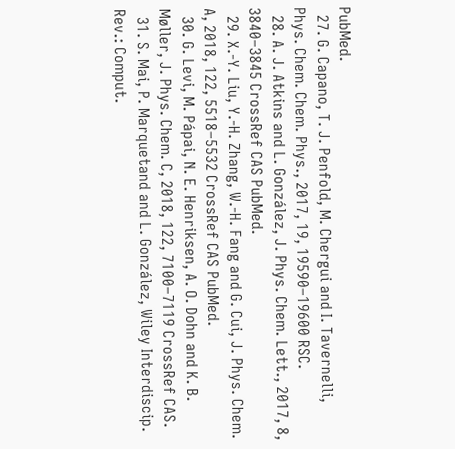PubMed.
  27. G. Capano, T. J. Penfold, M. Chergui and I. Tavernelli, Phys. Chem. Chem. Phys., 2017, 19, 19590–19600 RSC.
  28. A. J. Atkins and L. González, J. Phys. Chem. Lett., 2017, 8, 3840–3845 CrossRef CAS PubMed.
  29. X.-Y. Liu, Y.-H. Zhang, W.-H. Fang and G. Cui, J. Phys. Chem. A, 2018, 122, 5518–5532 CrossRef CAS PubMed.
  30. G. Levi, M. Pápai, N. E. Henriksen, A. O. Dohn and K. B. Møller, J. Phys. Chem. C, 2018, 122, 7100–7119 CrossRef CAS.
  31. S. Mai, P. Marquetand and L. González, Wiley Interdiscip. Rev.: Comput.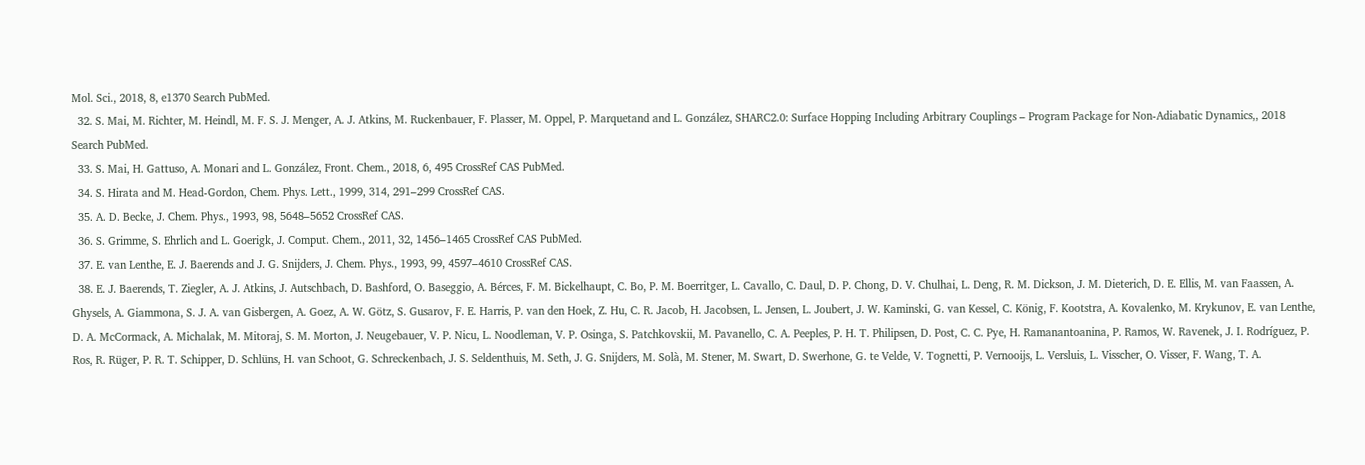Mol. Sci., 2018, 8, e1370 Search PubMed.
  32. S. Mai, M. Richter, M. Heindl, M. F. S. J. Menger, A. J. Atkins, M. Ruckenbauer, F. Plasser, M. Oppel, P. Marquetand and L. González, SHARC2.0: Surface Hopping Including Arbitrary Couplings – Program Package for Non-Adiabatic Dynamics,, 2018 Search PubMed.
  33. S. Mai, H. Gattuso, A. Monari and L. González, Front. Chem., 2018, 6, 495 CrossRef CAS PubMed.
  34. S. Hirata and M. Head-Gordon, Chem. Phys. Lett., 1999, 314, 291–299 CrossRef CAS.
  35. A. D. Becke, J. Chem. Phys., 1993, 98, 5648–5652 CrossRef CAS.
  36. S. Grimme, S. Ehrlich and L. Goerigk, J. Comput. Chem., 2011, 32, 1456–1465 CrossRef CAS PubMed.
  37. E. van Lenthe, E. J. Baerends and J. G. Snijders, J. Chem. Phys., 1993, 99, 4597–4610 CrossRef CAS.
  38. E. J. Baerends, T. Ziegler, A. J. Atkins, J. Autschbach, D. Bashford, O. Baseggio, A. Bérces, F. M. Bickelhaupt, C. Bo, P. M. Boerritger, L. Cavallo, C. Daul, D. P. Chong, D. V. Chulhai, L. Deng, R. M. Dickson, J. M. Dieterich, D. E. Ellis, M. van Faassen, A. Ghysels, A. Giammona, S. J. A. van Gisbergen, A. Goez, A. W. Götz, S. Gusarov, F. E. Harris, P. van den Hoek, Z. Hu, C. R. Jacob, H. Jacobsen, L. Jensen, L. Joubert, J. W. Kaminski, G. van Kessel, C. König, F. Kootstra, A. Kovalenko, M. Krykunov, E. van Lenthe, D. A. McCormack, A. Michalak, M. Mitoraj, S. M. Morton, J. Neugebauer, V. P. Nicu, L. Noodleman, V. P. Osinga, S. Patchkovskii, M. Pavanello, C. A. Peeples, P. H. T. Philipsen, D. Post, C. C. Pye, H. Ramanantoanina, P. Ramos, W. Ravenek, J. I. Rodríguez, P. Ros, R. Rüger, P. R. T. Schipper, D. Schlüns, H. van Schoot, G. Schreckenbach, J. S. Seldenthuis, M. Seth, J. G. Snijders, M. Solà, M. Stener, M. Swart, D. Swerhone, G. te Velde, V. Tognetti, P. Vernooijs, L. Versluis, L. Visscher, O. Visser, F. Wang, T. A.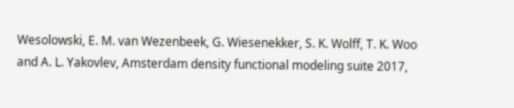Wesolowski, E. M. van Wezenbeek, G. Wiesenekker, S. K. Wolff, T. K. Woo and A. L. Yakovlev, Amsterdam density functional modeling suite 2017,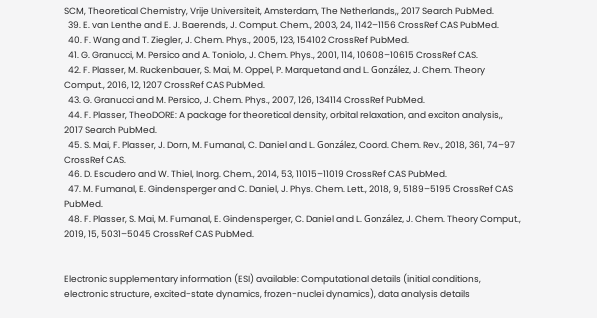SCM, Theoretical Chemistry, Vrije Universiteit, Amsterdam, The Netherlands,, 2017 Search PubMed.
  39. E. van Lenthe and E. J. Baerends, J. Comput. Chem., 2003, 24, 1142–1156 CrossRef CAS PubMed.
  40. F. Wang and T. Ziegler, J. Chem. Phys., 2005, 123, 154102 CrossRef PubMed.
  41. G. Granucci, M. Persico and A. Toniolo, J. Chem. Phys., 2001, 114, 10608–10615 CrossRef CAS.
  42. F. Plasser, M. Ruckenbauer, S. Mai, M. Oppel, P. Marquetand and L. González, J. Chem. Theory Comput., 2016, 12, 1207 CrossRef CAS PubMed.
  43. G. Granucci and M. Persico, J. Chem. Phys., 2007, 126, 134114 CrossRef PubMed.
  44. F. Plasser, TheoDORE: A package for theoretical density, orbital relaxation, and exciton analysis,, 2017 Search PubMed.
  45. S. Mai, F. Plasser, J. Dorn, M. Fumanal, C. Daniel and L. González, Coord. Chem. Rev., 2018, 361, 74–97 CrossRef CAS.
  46. D. Escudero and W. Thiel, Inorg. Chem., 2014, 53, 11015–11019 CrossRef CAS PubMed.
  47. M. Fumanal, E. Gindensperger and C. Daniel, J. Phys. Chem. Lett., 2018, 9, 5189–5195 CrossRef CAS PubMed.
  48. F. Plasser, S. Mai, M. Fumanal, E. Gindensperger, C. Daniel and L. González, J. Chem. Theory Comput., 2019, 15, 5031–5045 CrossRef CAS PubMed.


Electronic supplementary information (ESI) available: Computational details (initial conditions, electronic structure, excited-state dynamics, frozen-nuclei dynamics), data analysis details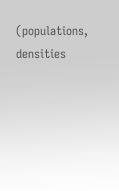(populations, densities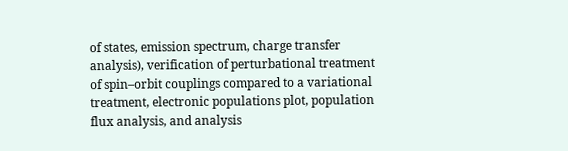of states, emission spectrum, charge transfer analysis), verification of perturbational treatment of spin–orbit couplings compared to a variational treatment, electronic populations plot, population flux analysis, and analysis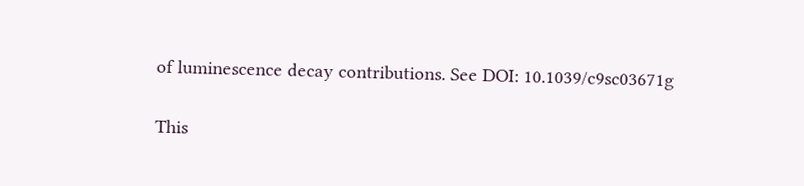of luminescence decay contributions. See DOI: 10.1039/c9sc03671g

This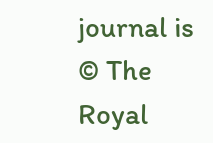journal is © The Royal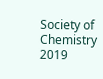Society of Chemistry 2019